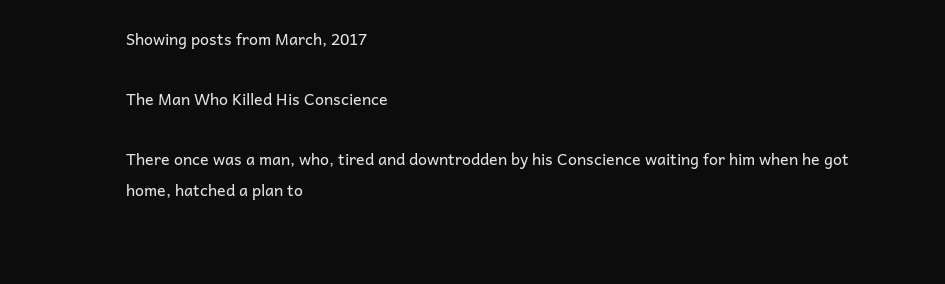Showing posts from March, 2017

The Man Who Killed His Conscience

There once was a man, who, tired and downtrodden by his Conscience waiting for him when he got home, hatched a plan to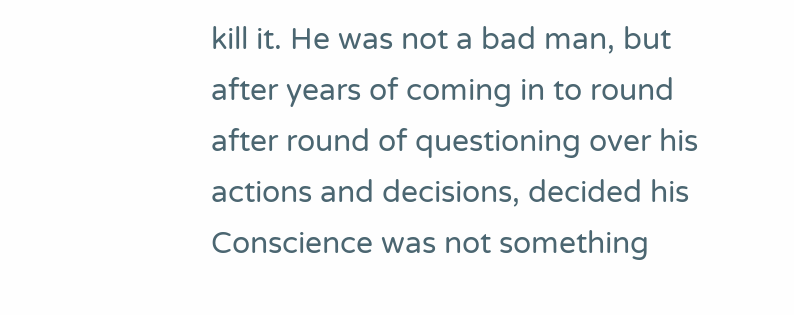kill it. He was not a bad man, but after years of coming in to round after round of questioning over his actions and decisions, decided his Conscience was not something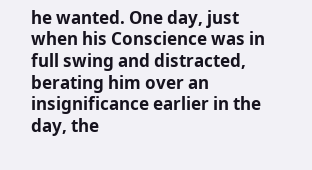he wanted. One day, just when his Conscience was in full swing and distracted, berating him over an insignificance earlier in the day, the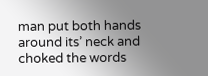man put both hands around its’ neck and choked the words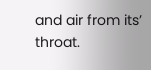and air from its’ throat.